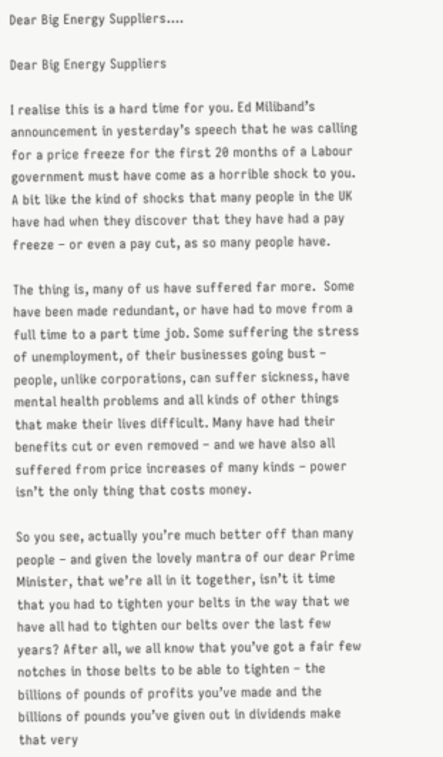Dear Big Energy Suppliers….

Dear Big Energy Suppliers

I realise this is a hard time for you. Ed Miliband’s announcement in yesterday’s speech that he was calling for a price freeze for the first 20 months of a Labour government must have come as a horrible shock to you. A bit like the kind of shocks that many people in the UK have had when they discover that they have had a pay freeze – or even a pay cut, as so many people have.

The thing is, many of us have suffered far more.  Some have been made redundant, or have had to move from a full time to a part time job. Some suffering the stress of unemployment, of their businesses going bust – people, unlike corporations, can suffer sickness, have mental health problems and all kinds of other things that make their lives difficult. Many have had their benefits cut or even removed – and we have also all suffered from price increases of many kinds – power isn’t the only thing that costs money.

So you see, actually you’re much better off than many people – and given the lovely mantra of our dear Prime Minister, that we’re all in it together, isn’t it time that you had to tighten your belts in the way that we have all had to tighten our belts over the last few years? After all, we all know that you’ve got a fair few notches in those belts to be able to tighten – the billions of pounds of profits you’ve made and the billions of pounds you’ve given out in dividends make that very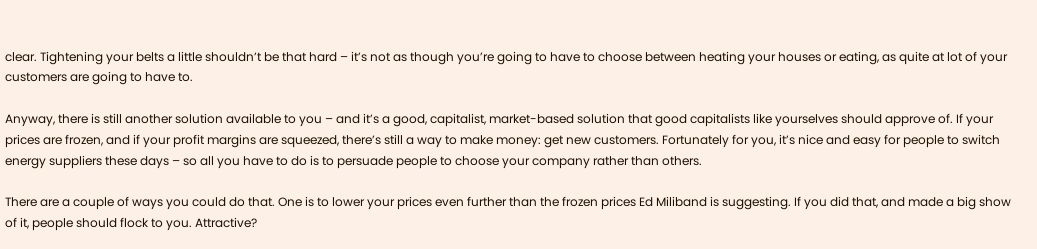clear. Tightening your belts a little shouldn’t be that hard – it’s not as though you’re going to have to choose between heating your houses or eating, as quite at lot of your customers are going to have to.

Anyway, there is still another solution available to you – and it’s a good, capitalist, market-based solution that good capitalists like yourselves should approve of. If your prices are frozen, and if your profit margins are squeezed, there’s still a way to make money: get new customers. Fortunately for you, it’s nice and easy for people to switch energy suppliers these days – so all you have to do is to persuade people to choose your company rather than others.

There are a couple of ways you could do that. One is to lower your prices even further than the frozen prices Ed Miliband is suggesting. If you did that, and made a big show of it, people should flock to you. Attractive?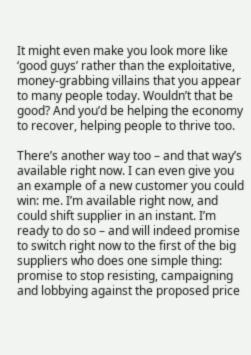It might even make you look more like ‘good guys’ rather than the exploitative, money-grabbing villains that you appear to many people today. Wouldn’t that be good? And you’d be helping the economy to recover, helping people to thrive too.

There’s another way too – and that way’s available right now. I can even give you an example of a new customer you could win: me. I’m available right now, and could shift supplier in an instant. I’m ready to do so – and will indeed promise to switch right now to the first of the big suppliers who does one simple thing: promise to stop resisting, campaigning and lobbying against the proposed price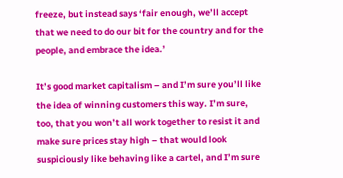freeze, but instead says ‘fair enough, we’ll accept that we need to do our bit for the country and for the people, and embrace the idea.’

It’s good market capitalism – and I’m sure you’ll like the idea of winning customers this way. I’m sure, too, that you won’t all work together to resist it and make sure prices stay high – that would look suspiciously like behaving like a cartel, and I’m sure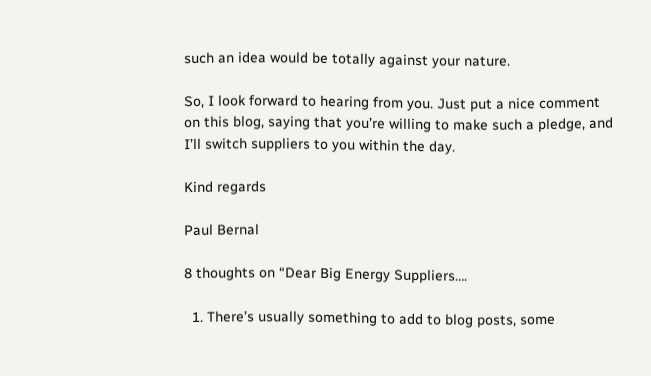such an idea would be totally against your nature.

So, I look forward to hearing from you. Just put a nice comment on this blog, saying that you’re willing to make such a pledge, and I’ll switch suppliers to you within the day.

Kind regards

Paul Bernal

8 thoughts on “Dear Big Energy Suppliers….

  1. There’s usually something to add to blog posts, some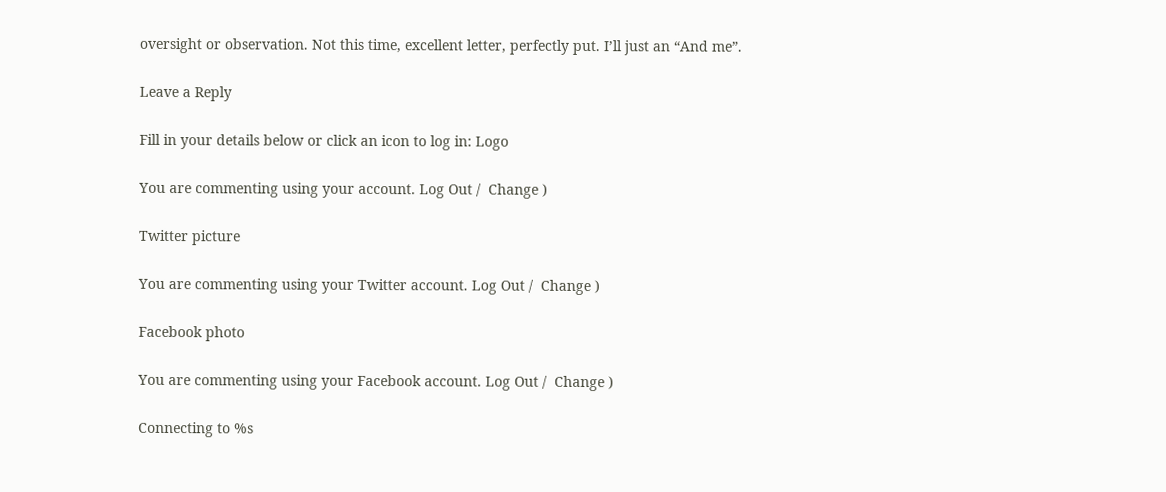oversight or observation. Not this time, excellent letter, perfectly put. I’ll just an “And me”.

Leave a Reply

Fill in your details below or click an icon to log in: Logo

You are commenting using your account. Log Out /  Change )

Twitter picture

You are commenting using your Twitter account. Log Out /  Change )

Facebook photo

You are commenting using your Facebook account. Log Out /  Change )

Connecting to %s